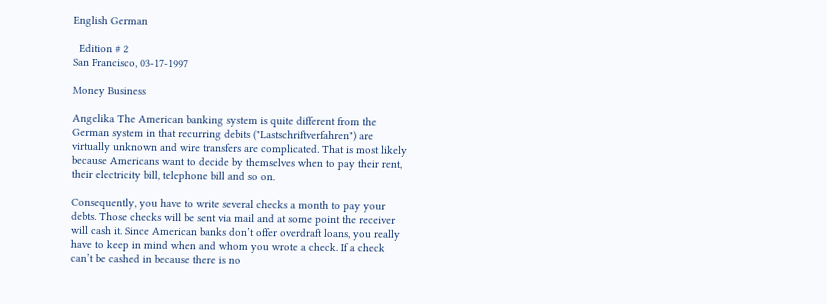English German

  Edition # 2
San Francisco, 03-17-1997

Money Business

Angelika The American banking system is quite different from the German system in that recurring debits ("Lastschriftverfahren") are virtually unknown and wire transfers are complicated. That is most likely because Americans want to decide by themselves when to pay their rent, their electricity bill, telephone bill and so on.

Consequently, you have to write several checks a month to pay your debts. Those checks will be sent via mail and at some point the receiver will cash it. Since American banks don’t offer overdraft loans, you really have to keep in mind when and whom you wrote a check. If a check can’t be cashed in because there is no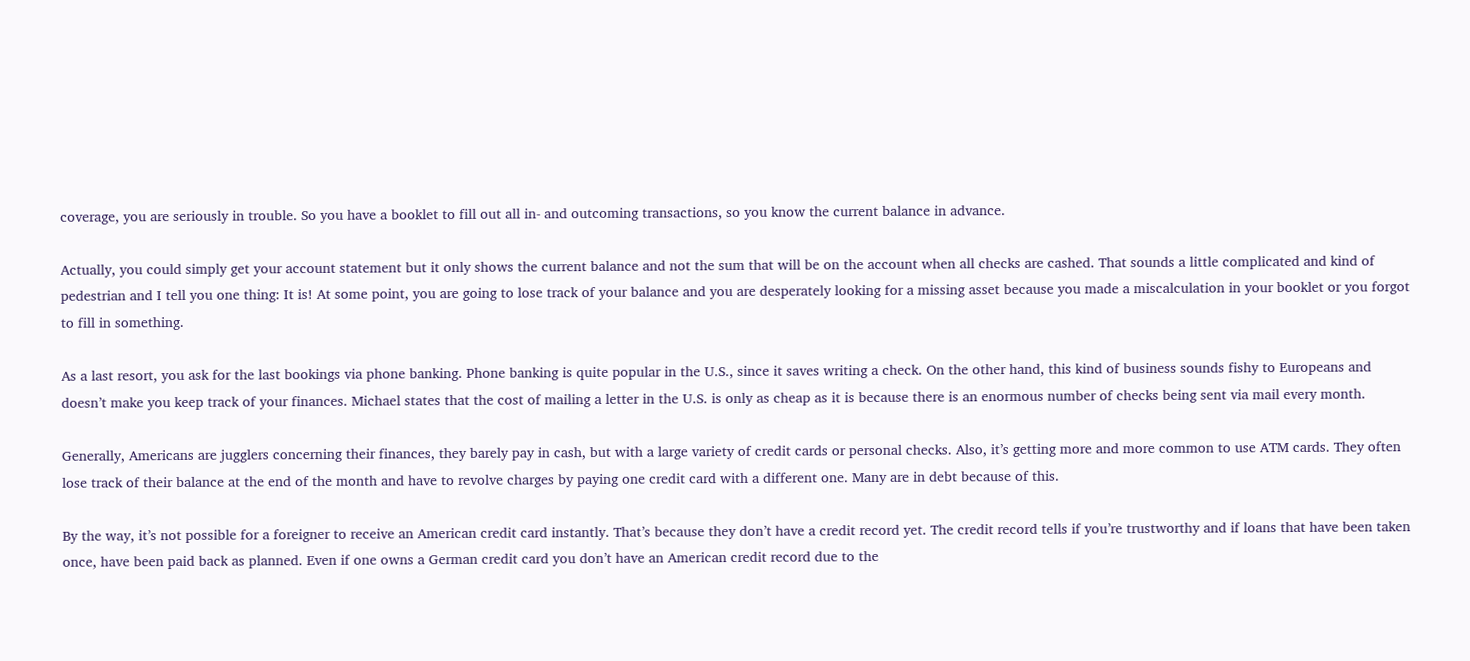coverage, you are seriously in trouble. So you have a booklet to fill out all in- and outcoming transactions, so you know the current balance in advance.

Actually, you could simply get your account statement but it only shows the current balance and not the sum that will be on the account when all checks are cashed. That sounds a little complicated and kind of pedestrian and I tell you one thing: It is! At some point, you are going to lose track of your balance and you are desperately looking for a missing asset because you made a miscalculation in your booklet or you forgot to fill in something.

As a last resort, you ask for the last bookings via phone banking. Phone banking is quite popular in the U.S., since it saves writing a check. On the other hand, this kind of business sounds fishy to Europeans and doesn’t make you keep track of your finances. Michael states that the cost of mailing a letter in the U.S. is only as cheap as it is because there is an enormous number of checks being sent via mail every month.

Generally, Americans are jugglers concerning their finances, they barely pay in cash, but with a large variety of credit cards or personal checks. Also, it’s getting more and more common to use ATM cards. They often lose track of their balance at the end of the month and have to revolve charges by paying one credit card with a different one. Many are in debt because of this.

By the way, it’s not possible for a foreigner to receive an American credit card instantly. That’s because they don’t have a credit record yet. The credit record tells if you’re trustworthy and if loans that have been taken once, have been paid back as planned. Even if one owns a German credit card you don’t have an American credit record due to the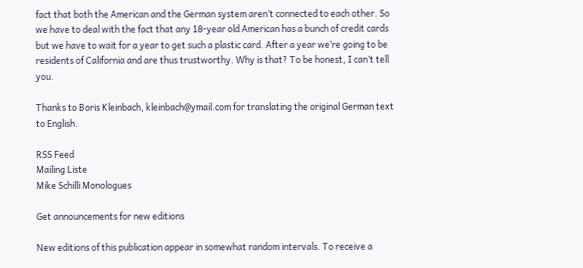fact that both the American and the German system aren’t connected to each other. So we have to deal with the fact that any 18-year old American has a bunch of credit cards but we have to wait for a year to get such a plastic card. After a year we’re going to be residents of California and are thus trustworthy. Why is that? To be honest, I can’t tell you.

Thanks to Boris Kleinbach, kleinbach@ymail.com for translating the original German text to English.

RSS Feed
Mailing Liste
Mike Schilli Monologues

Get announcements for new editions

New editions of this publication appear in somewhat random intervals. To receive a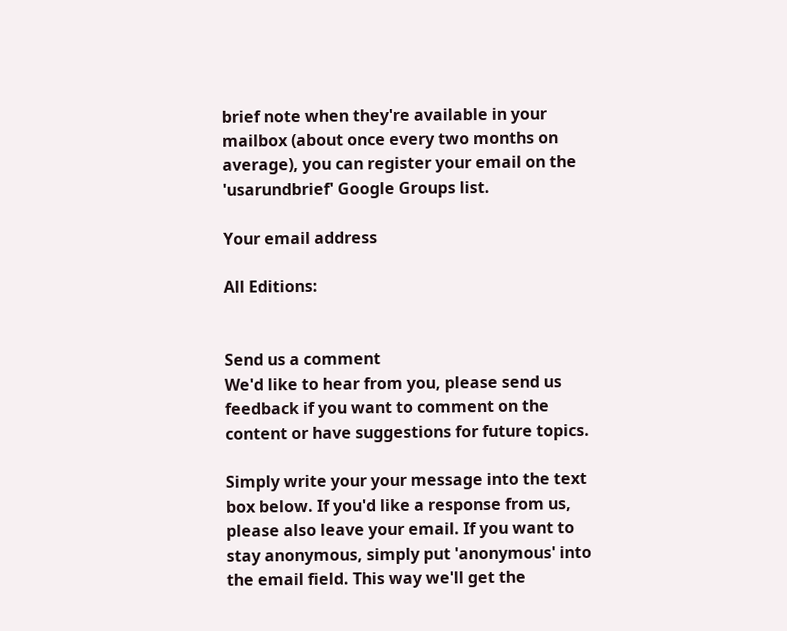brief note when they're available in your mailbox (about once every two months on average), you can register your email on the 'usarundbrief' Google Groups list.

Your email address

All Editions:


Send us a comment
We'd like to hear from you, please send us feedback if you want to comment on the content or have suggestions for future topics.

Simply write your your message into the text box below. If you'd like a response from us, please also leave your email. If you want to stay anonymous, simply put 'anonymous' into the email field. This way we'll get the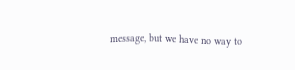message, but we have no way to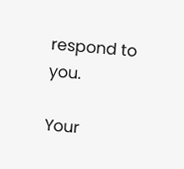respond to you.

Your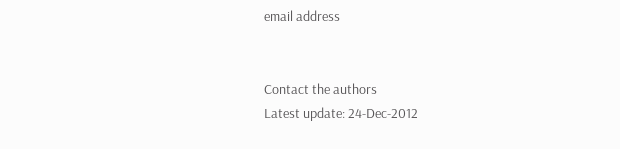email address


Contact the authors
Latest update: 24-Dec-2012